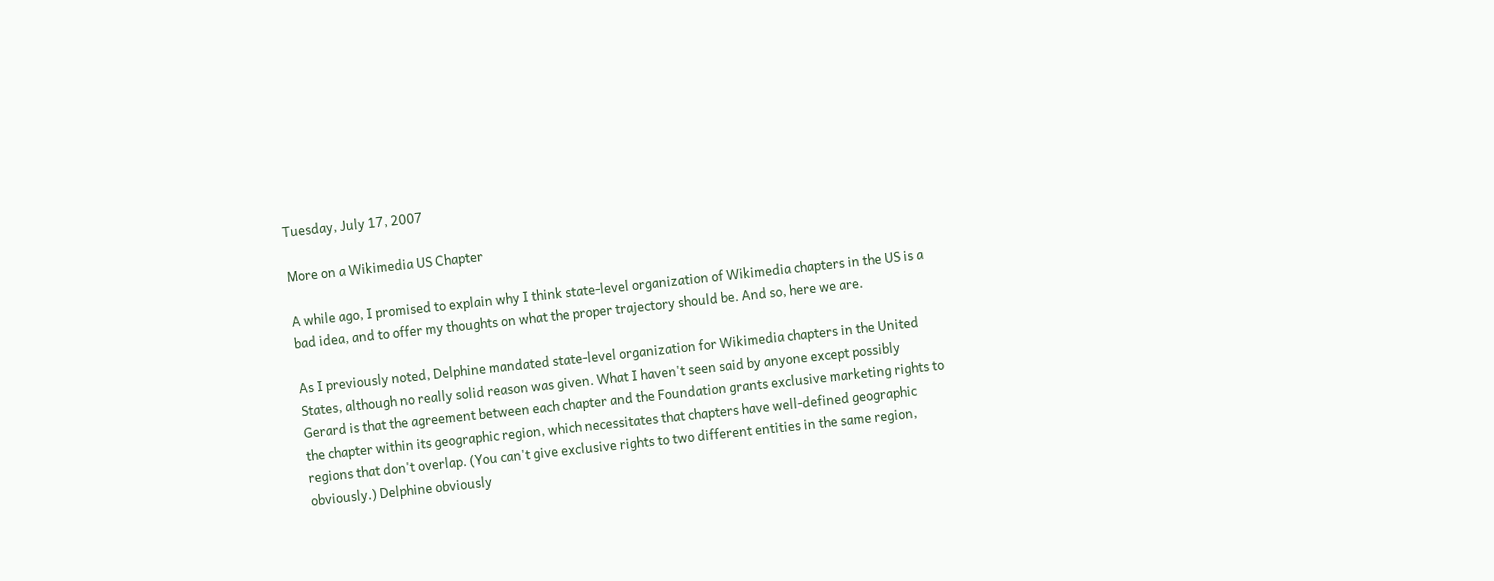Tuesday, July 17, 2007

More on a Wikimedia US Chapter

A while ago, I promised to explain why I think state-level organization of Wikimedia chapters in the US is a bad idea, and to offer my thoughts on what the proper trajectory should be. And so, here we are.

As I previously noted, Delphine mandated state-level organization for Wikimedia chapters in the United States, although no really solid reason was given. What I haven't seen said by anyone except possibly Gerard is that the agreement between each chapter and the Foundation grants exclusive marketing rights to the chapter within its geographic region, which necessitates that chapters have well-defined geographic regions that don't overlap. (You can't give exclusive rights to two different entities in the same region, obviously.) Delphine obviously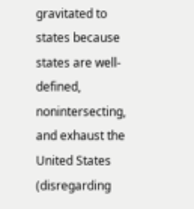gravitated to states because states are well-defined, nonintersecting, and exhaust the United States (disregarding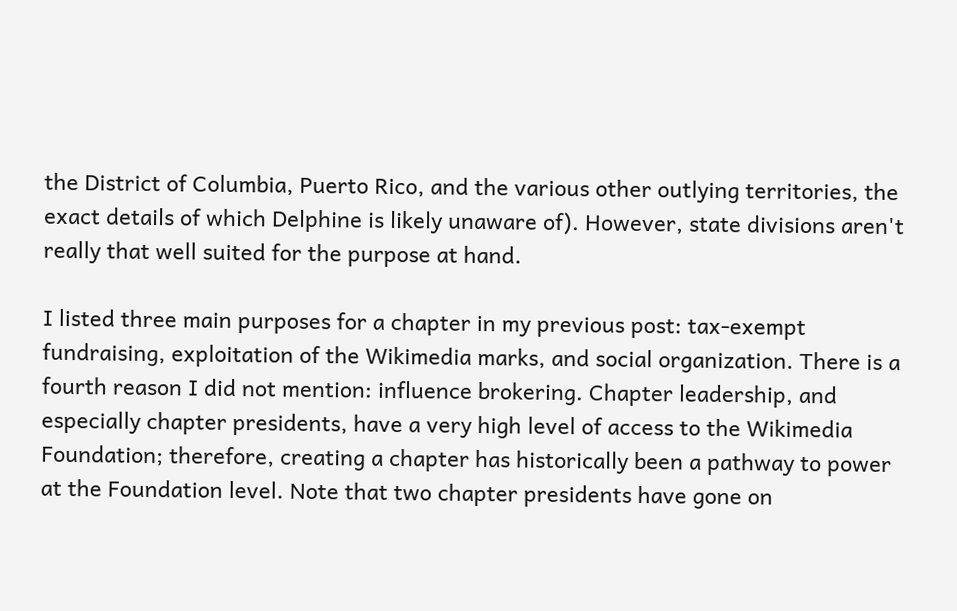the District of Columbia, Puerto Rico, and the various other outlying territories, the exact details of which Delphine is likely unaware of). However, state divisions aren't really that well suited for the purpose at hand.

I listed three main purposes for a chapter in my previous post: tax-exempt fundraising, exploitation of the Wikimedia marks, and social organization. There is a fourth reason I did not mention: influence brokering. Chapter leadership, and especially chapter presidents, have a very high level of access to the Wikimedia Foundation; therefore, creating a chapter has historically been a pathway to power at the Foundation level. Note that two chapter presidents have gone on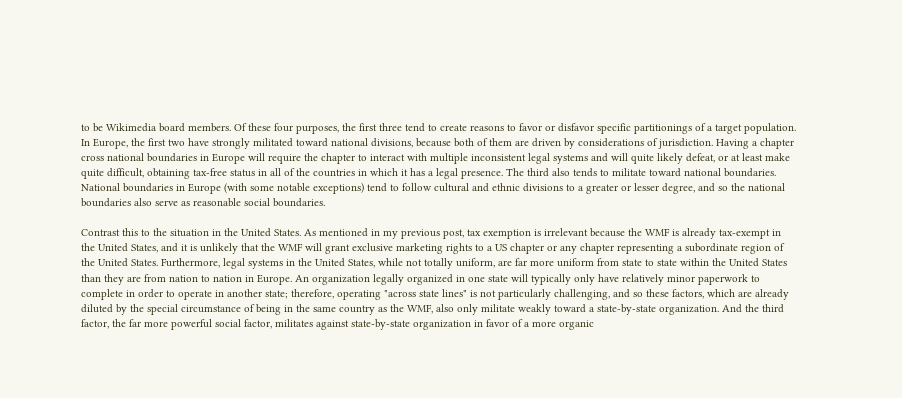to be Wikimedia board members. Of these four purposes, the first three tend to create reasons to favor or disfavor specific partitionings of a target population. In Europe, the first two have strongly militated toward national divisions, because both of them are driven by considerations of jurisdiction. Having a chapter cross national boundaries in Europe will require the chapter to interact with multiple inconsistent legal systems and will quite likely defeat, or at least make quite difficult, obtaining tax-free status in all of the countries in which it has a legal presence. The third also tends to militate toward national boundaries. National boundaries in Europe (with some notable exceptions) tend to follow cultural and ethnic divisions to a greater or lesser degree, and so the national boundaries also serve as reasonable social boundaries.

Contrast this to the situation in the United States. As mentioned in my previous post, tax exemption is irrelevant because the WMF is already tax-exempt in the United States, and it is unlikely that the WMF will grant exclusive marketing rights to a US chapter or any chapter representing a subordinate region of the United States. Furthermore, legal systems in the United States, while not totally uniform, are far more uniform from state to state within the United States than they are from nation to nation in Europe. An organization legally organized in one state will typically only have relatively minor paperwork to complete in order to operate in another state; therefore, operating "across state lines" is not particularly challenging, and so these factors, which are already diluted by the special circumstance of being in the same country as the WMF, also only militate weakly toward a state-by-state organization. And the third factor, the far more powerful social factor, militates against state-by-state organization in favor of a more organic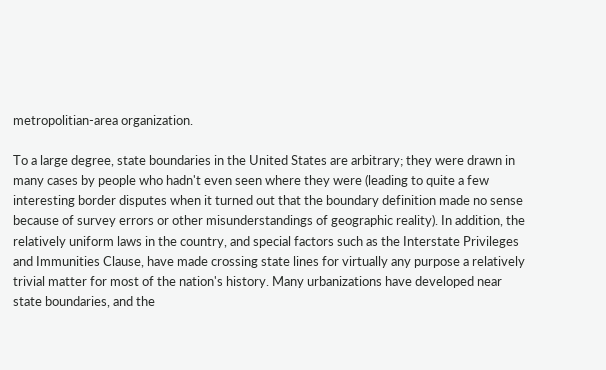metropolitian-area organization.

To a large degree, state boundaries in the United States are arbitrary; they were drawn in many cases by people who hadn't even seen where they were (leading to quite a few interesting border disputes when it turned out that the boundary definition made no sense because of survey errors or other misunderstandings of geographic reality). In addition, the relatively uniform laws in the country, and special factors such as the Interstate Privileges and Immunities Clause, have made crossing state lines for virtually any purpose a relatively trivial matter for most of the nation's history. Many urbanizations have developed near state boundaries, and the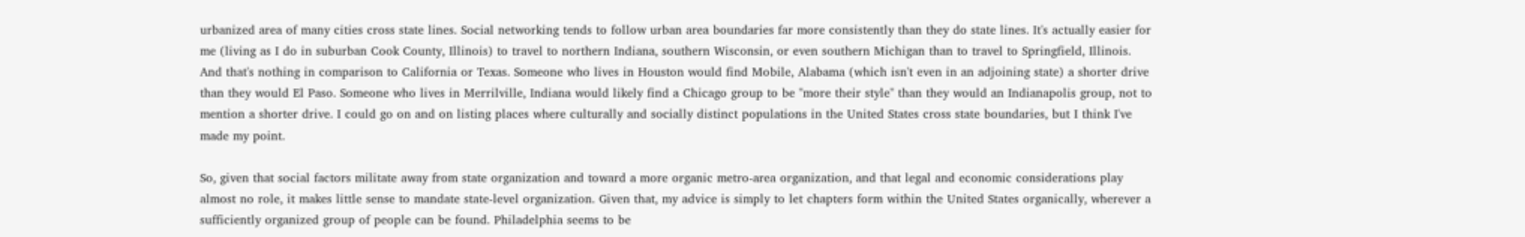urbanized area of many cities cross state lines. Social networking tends to follow urban area boundaries far more consistently than they do state lines. It's actually easier for me (living as I do in suburban Cook County, Illinois) to travel to northern Indiana, southern Wisconsin, or even southern Michigan than to travel to Springfield, Illinois. And that's nothing in comparison to California or Texas. Someone who lives in Houston would find Mobile, Alabama (which isn't even in an adjoining state) a shorter drive than they would El Paso. Someone who lives in Merrilville, Indiana would likely find a Chicago group to be "more their style" than they would an Indianapolis group, not to mention a shorter drive. I could go on and on listing places where culturally and socially distinct populations in the United States cross state boundaries, but I think I've made my point.

So, given that social factors militate away from state organization and toward a more organic metro-area organization, and that legal and economic considerations play almost no role, it makes little sense to mandate state-level organization. Given that, my advice is simply to let chapters form within the United States organically, wherever a sufficiently organized group of people can be found. Philadelphia seems to be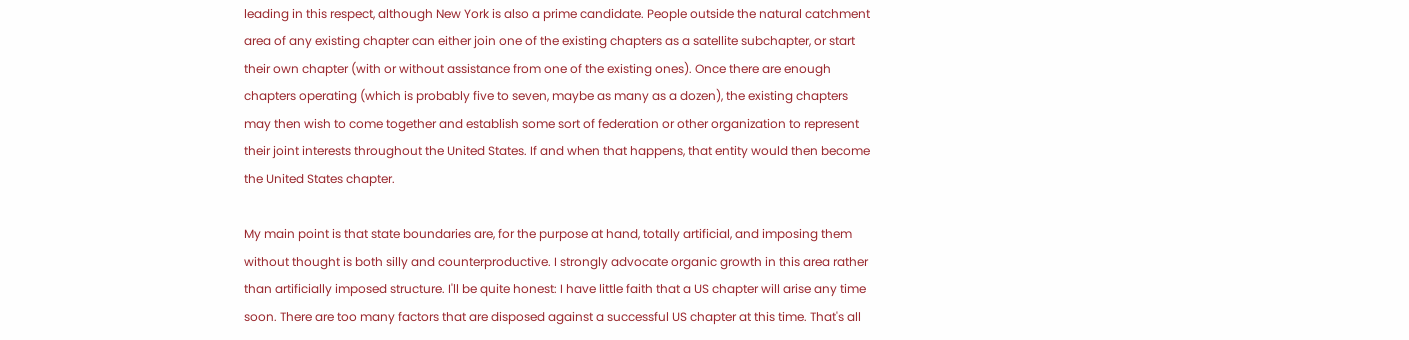leading in this respect, although New York is also a prime candidate. People outside the natural catchment area of any existing chapter can either join one of the existing chapters as a satellite subchapter, or start their own chapter (with or without assistance from one of the existing ones). Once there are enough chapters operating (which is probably five to seven, maybe as many as a dozen), the existing chapters may then wish to come together and establish some sort of federation or other organization to represent their joint interests throughout the United States. If and when that happens, that entity would then become the United States chapter.

My main point is that state boundaries are, for the purpose at hand, totally artificial, and imposing them without thought is both silly and counterproductive. I strongly advocate organic growth in this area rather than artificially imposed structure. I'll be quite honest: I have little faith that a US chapter will arise any time soon. There are too many factors that are disposed against a successful US chapter at this time. That's all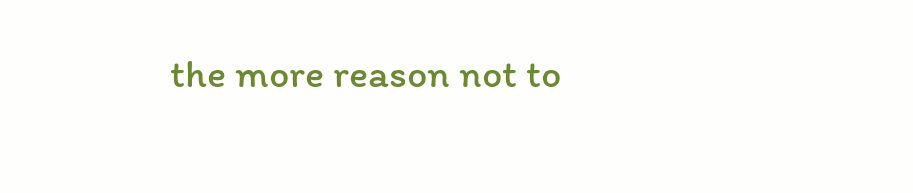the more reason not to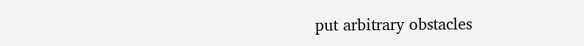put arbitrary obstacles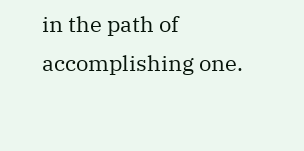in the path of accomplishing one.